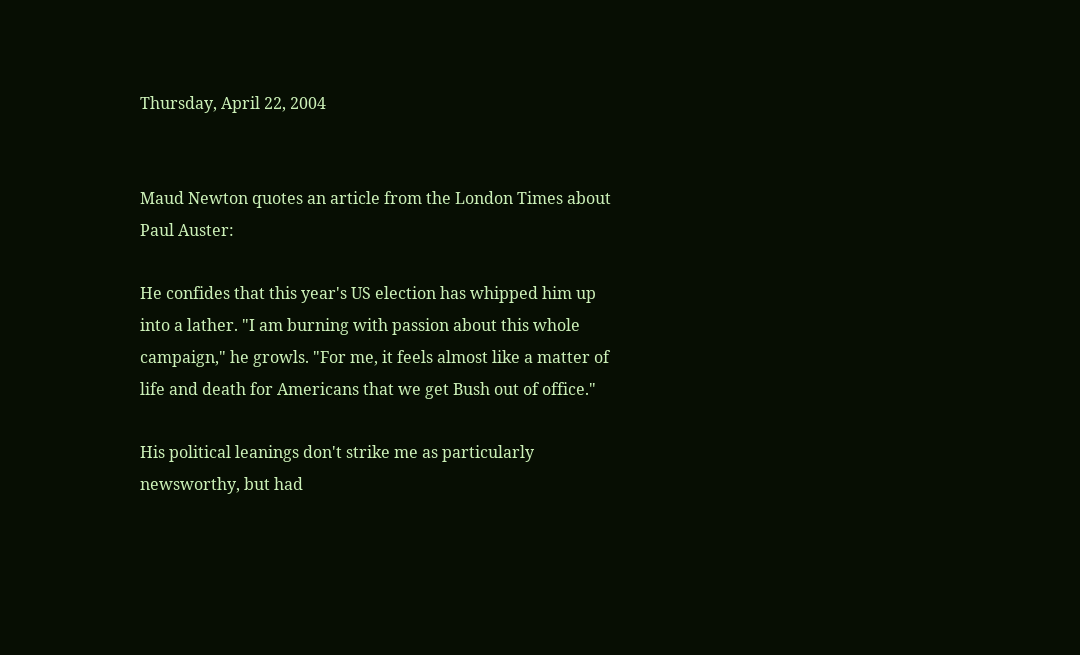Thursday, April 22, 2004


Maud Newton quotes an article from the London Times about Paul Auster:

He confides that this year's US election has whipped him up into a lather. "I am burning with passion about this whole campaign," he growls. "For me, it feels almost like a matter of life and death for Americans that we get Bush out of office."

His political leanings don't strike me as particularly newsworthy, but had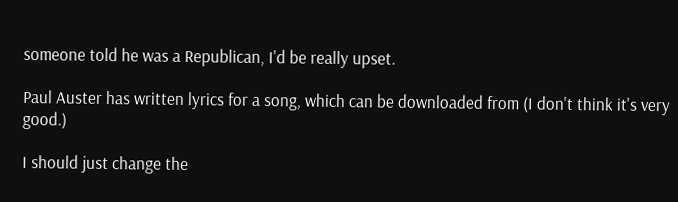someone told he was a Republican, I'd be really upset.

Paul Auster has written lyrics for a song, which can be downloaded from (I don't think it's very good.)

I should just change the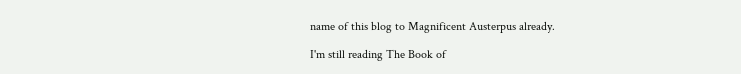name of this blog to Magnificent Austerpus already.

I'm still reading The Book of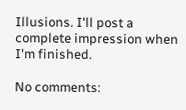Illusions. I'll post a complete impression when I'm finished.

No comments: